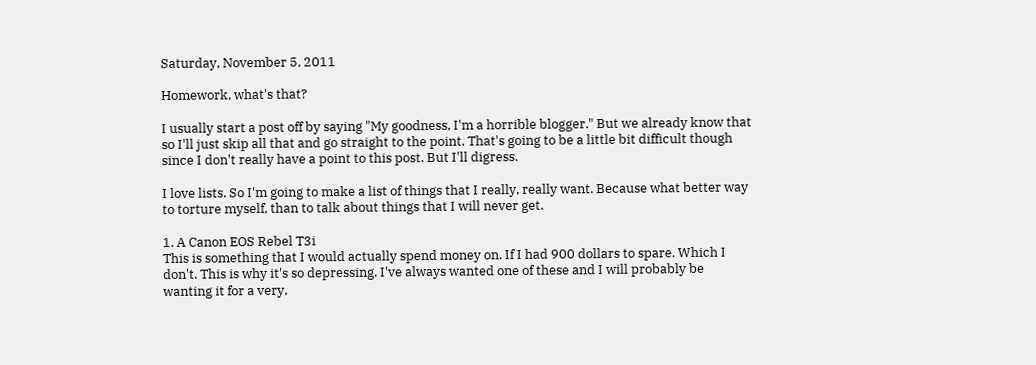Saturday, November 5, 2011

Homework, what's that?

I usually start a post off by saying "My goodness, I'm a horrible blogger." But we already know that so I'll just skip all that and go straight to the point. That's going to be a little bit difficult though since I don't really have a point to this post. But I'll digress.

I love lists. So I'm going to make a list of things that I really, really want. Because what better way to torture myself, than to talk about things that I will never get.

1. A Canon EOS Rebel T3i
This is something that I would actually spend money on. If I had 900 dollars to spare. Which I don't. This is why it's so depressing. I've always wanted one of these and I will probably be wanting it for a very,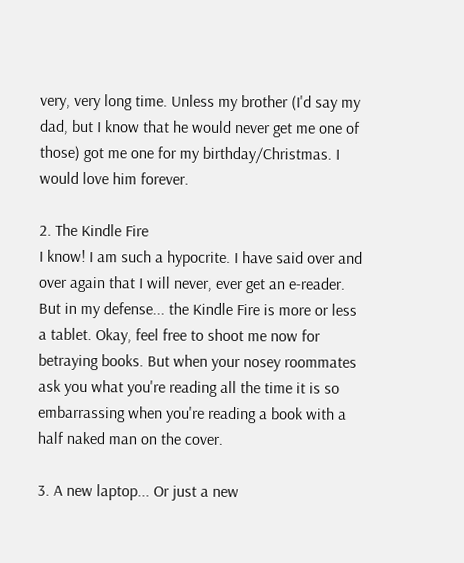very, very long time. Unless my brother (I'd say my dad, but I know that he would never get me one of those) got me one for my birthday/Christmas. I would love him forever.

2. The Kindle Fire
I know! I am such a hypocrite. I have said over and over again that I will never, ever get an e-reader. But in my defense... the Kindle Fire is more or less a tablet. Okay, feel free to shoot me now for betraying books. But when your nosey roommates ask you what you're reading all the time it is so embarrassing when you're reading a book with a half naked man on the cover.

3. A new laptop... Or just a new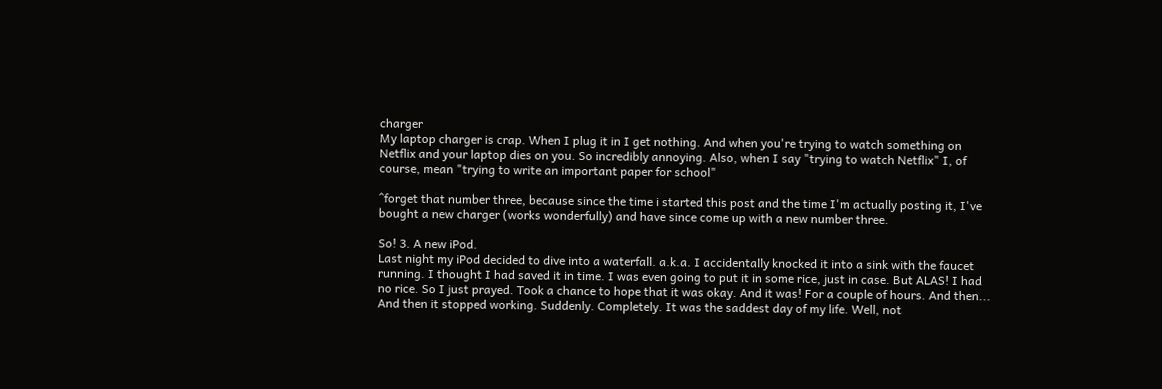charger
My laptop charger is crap. When I plug it in I get nothing. And when you're trying to watch something on Netflix and your laptop dies on you. So incredibly annoying. Also, when I say "trying to watch Netflix" I, of course, mean "trying to write an important paper for school"

^forget that number three, because since the time i started this post and the time I'm actually posting it, I've bought a new charger (works wonderfully) and have since come up with a new number three.

So! 3. A new iPod.
Last night my iPod decided to dive into a waterfall. a.k.a. I accidentally knocked it into a sink with the faucet running. I thought I had saved it in time. I was even going to put it in some rice, just in case. But ALAS! I had no rice. So I just prayed. Took a chance to hope that it was okay. And it was! For a couple of hours. And then... And then it stopped working. Suddenly. Completely. It was the saddest day of my life. Well, not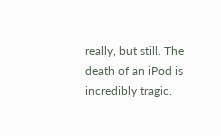really, but still. The death of an iPod is incredibly tragic.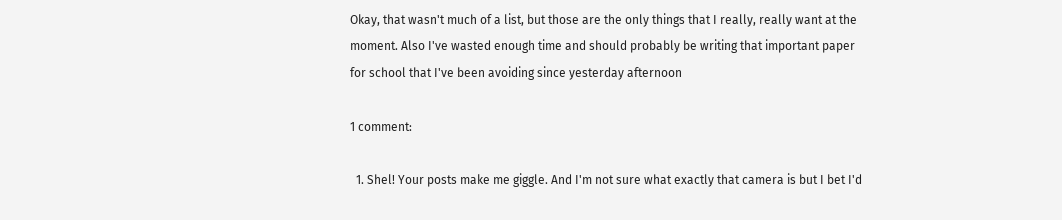Okay, that wasn't much of a list, but those are the only things that I really, really want at the moment. Also I've wasted enough time and should probably be writing that important paper for school that I've been avoiding since yesterday afternoon

1 comment:

  1. Shel! Your posts make me giggle. And I'm not sure what exactly that camera is but I bet I'd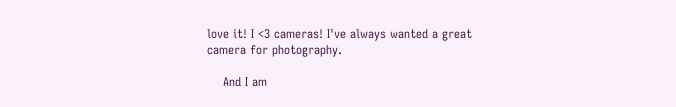love it! I <3 cameras! I've always wanted a great camera for photography.

    And I am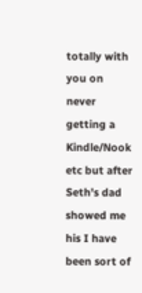totally with you on never getting a Kindle/Nook etc but after Seth's dad showed me his I have been sort of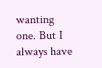wanting one. But I always have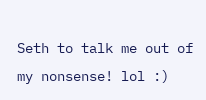Seth to talk me out of my nonsense! lol :)